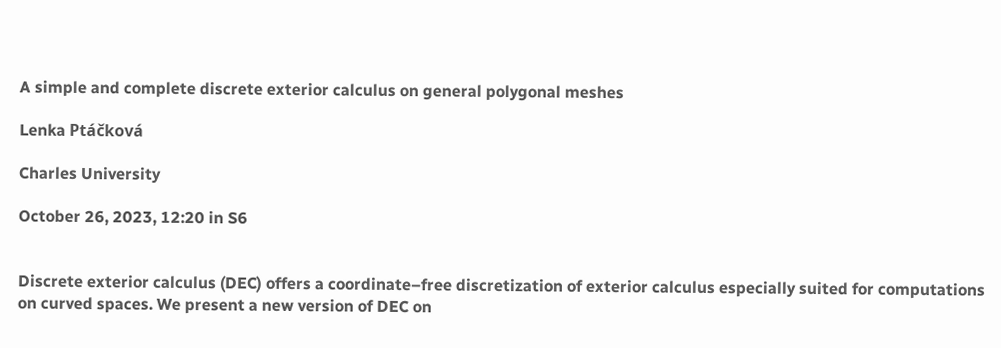A simple and complete discrete exterior calculus on general polygonal meshes

Lenka Ptáčková

Charles University

October 26, 2023, 12:20 in S6


Discrete exterior calculus (DEC) offers a coordinate–free discretization of exterior calculus especially suited for computations on curved spaces. We present a new version of DEC on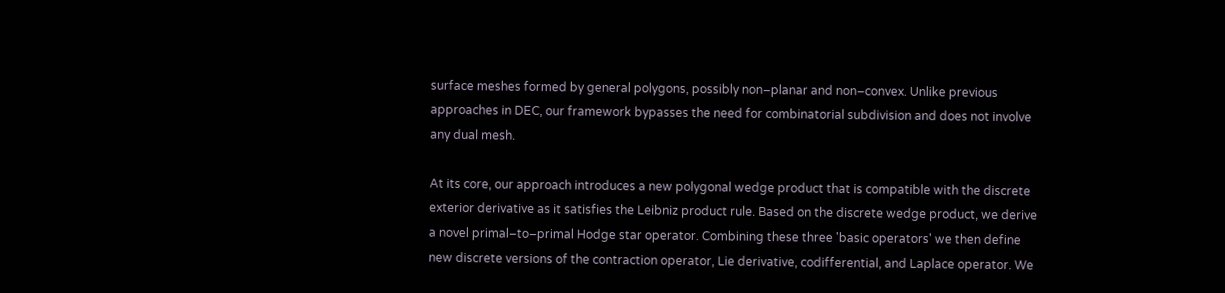surface meshes formed by general polygons, possibly non–planar and non–convex. Unlike previous approaches in DEC, our framework bypasses the need for combinatorial subdivision and does not involve any dual mesh.

At its core, our approach introduces a new polygonal wedge product that is compatible with the discrete exterior derivative as it satisfies the Leibniz product rule. Based on the discrete wedge product, we derive a novel primal–to–primal Hodge star operator. Combining these three 'basic operators' we then define new discrete versions of the contraction operator, Lie derivative, codifferential, and Laplace operator. We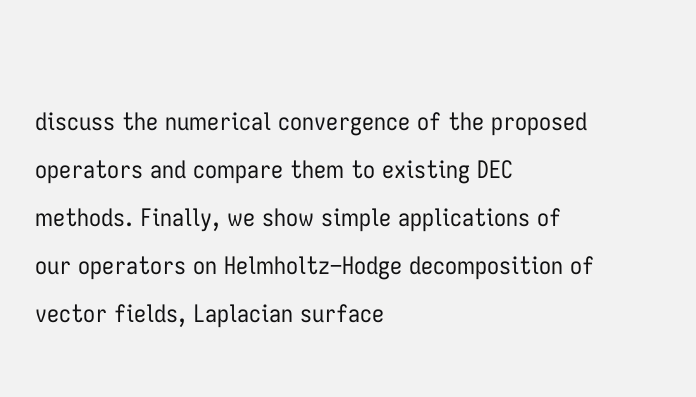discuss the numerical convergence of the proposed operators and compare them to existing DEC methods. Finally, we show simple applications of our operators on Helmholtz–Hodge decomposition of vector fields, Laplacian surface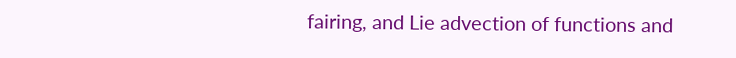fairing, and Lie advection of functions and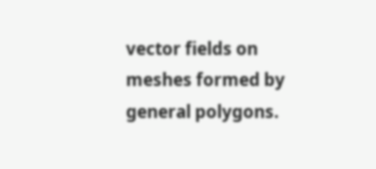vector fields on meshes formed by general polygons.